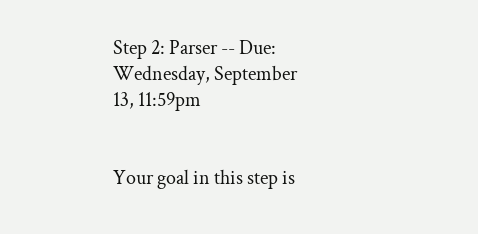Step 2: Parser -- Due: Wednesday, September 13, 11:59pm


Your goal in this step is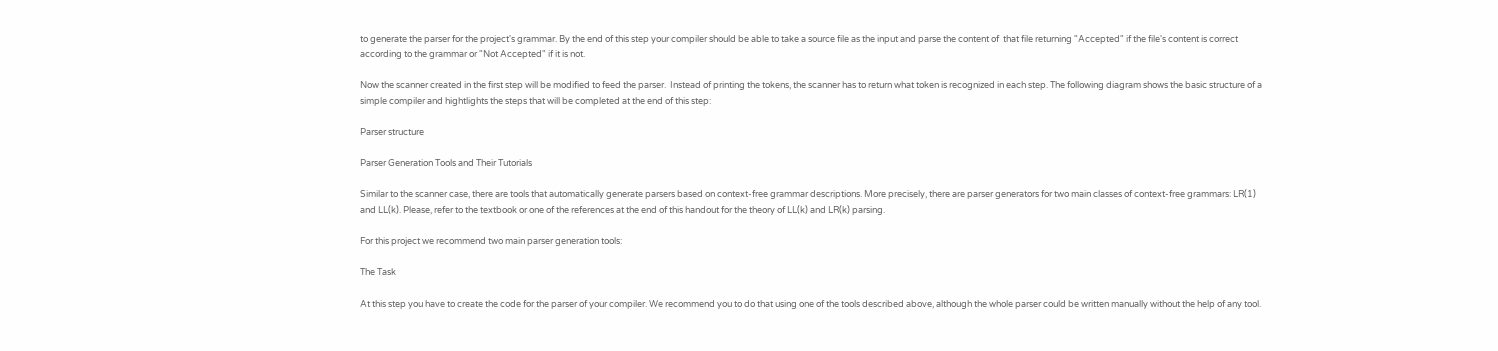to generate the parser for the project's grammar. By the end of this step your compiler should be able to take a source file as the input and parse the content of  that file returning "Accepted" if the file's content is correct according to the grammar or "Not Accepted" if it is not.

Now the scanner created in the first step will be modified to feed the parser.  Instead of printing the tokens, the scanner has to return what token is recognized in each step. The following diagram shows the basic structure of a simple compiler and hightlights the steps that will be completed at the end of this step:

Parser structure

Parser Generation Tools and Their Tutorials

Similar to the scanner case, there are tools that automatically generate parsers based on context-free grammar descriptions. More precisely, there are parser generators for two main classes of context-free grammars: LR(1) and LL(k). Please, refer to the textbook or one of the references at the end of this handout for the theory of LL(k) and LR(k) parsing.

For this project we recommend two main parser generation tools:

The Task

At this step you have to create the code for the parser of your compiler. We recommend you to do that using one of the tools described above, although the whole parser could be written manually without the help of any tool.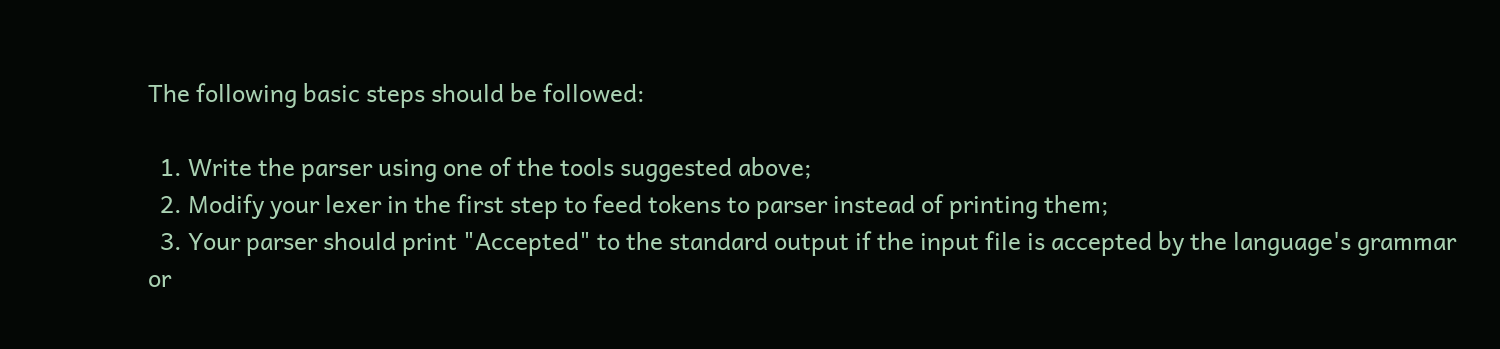The following basic steps should be followed:

  1. Write the parser using one of the tools suggested above;
  2. Modify your lexer in the first step to feed tokens to parser instead of printing them;
  3. Your parser should print "Accepted" to the standard output if the input file is accepted by the language's grammar or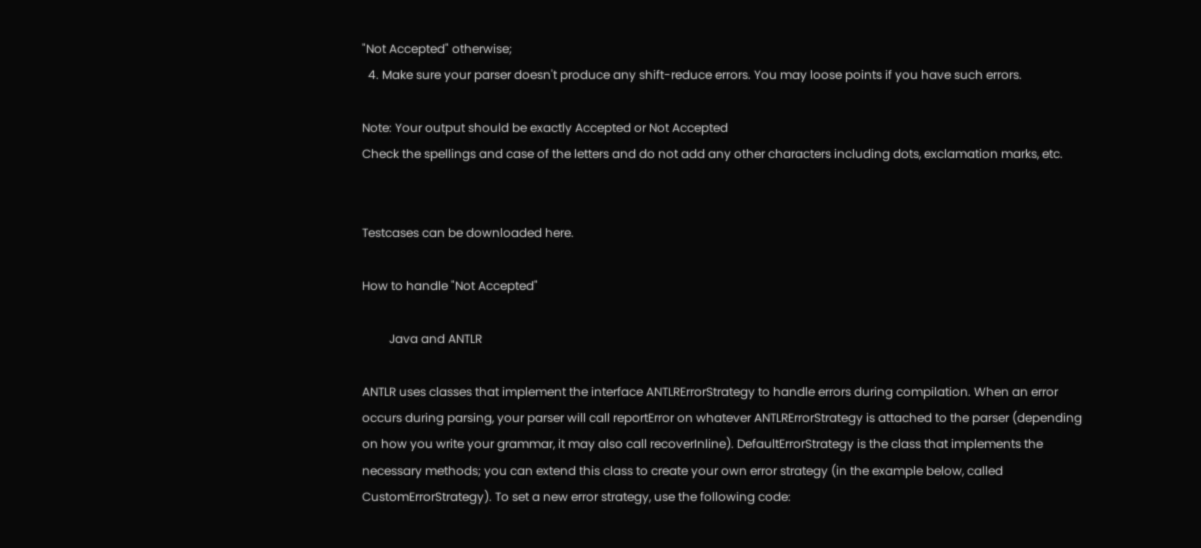"Not Accepted" otherwise;
  4. Make sure your parser doesn't produce any shift-reduce errors. You may loose points if you have such errors.

Note: Your output should be exactly Accepted or Not Accepted
Check the spellings and case of the letters and do not add any other characters including dots, exclamation marks, etc.


Testcases can be downloaded here.

How to handle "Not Accepted"

         Java and ANTLR

ANTLR uses classes that implement the interface ANTLRErrorStrategy to handle errors during compilation. When an error occurs during parsing, your parser will call reportError on whatever ANTLRErrorStrategy is attached to the parser (depending on how you write your grammar, it may also call recoverInline). DefaultErrorStrategy is the class that implements the necessary methods; you can extend this class to create your own error strategy (in the example below, called CustomErrorStrategy). To set a new error strategy, use the following code: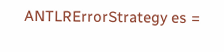ANTLRErrorStrategy es =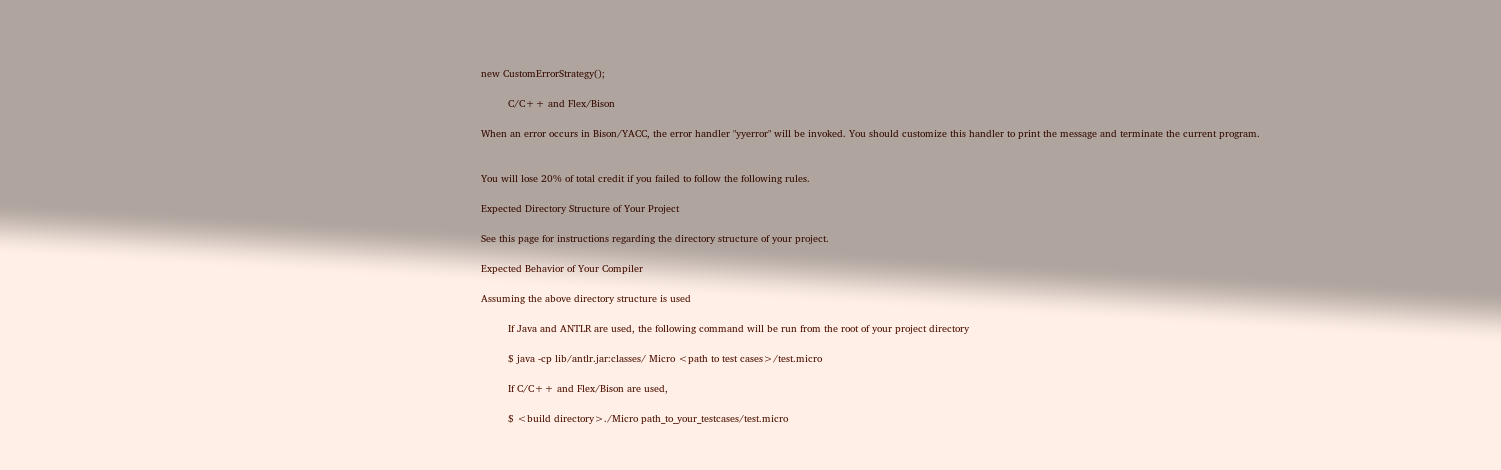new CustomErrorStrategy();

         C/C++ and Flex/Bison

When an error occurs in Bison/YACC, the error handler "yyerror" will be invoked. You should customize this handler to print the message and terminate the current program.


You will lose 20% of total credit if you failed to follow the following rules.

Expected Directory Structure of Your Project

See this page for instructions regarding the directory structure of your project.

Expected Behavior of Your Compiler

Assuming the above directory structure is used

         If Java and ANTLR are used, the following command will be run from the root of your project directory

         $ java -cp lib/antlr.jar:classes/ Micro <path to test cases>/test.micro

         If C/C++ and Flex/Bison are used,

         $ <build directory>./Micro path_to_your_testcases/test.micro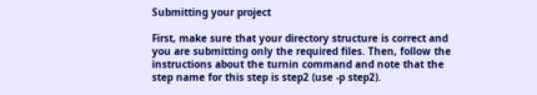Submitting your project

First, make sure that your directory structure is correct and you are submitting only the required files. Then, follow the instructions about the turnin command and note that the step name for this step is step2 (use -p step2).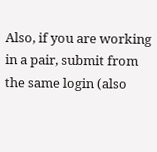Also, if you are working in a pair, submit from the same login (also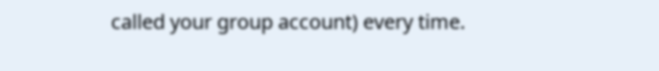called your group account) every time.